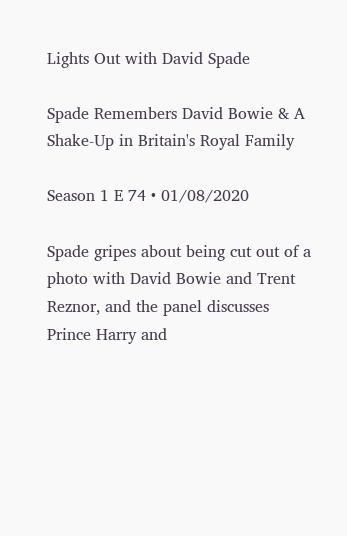Lights Out with David Spade

Spade Remembers David Bowie & A Shake-Up in Britain's Royal Family

Season 1 E 74 • 01/08/2020

Spade gripes about being cut out of a photo with David Bowie and Trent Reznor, and the panel discusses Prince Harry and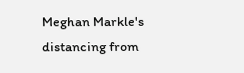Meghan Markle's distancing from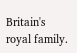Britain's royal family.